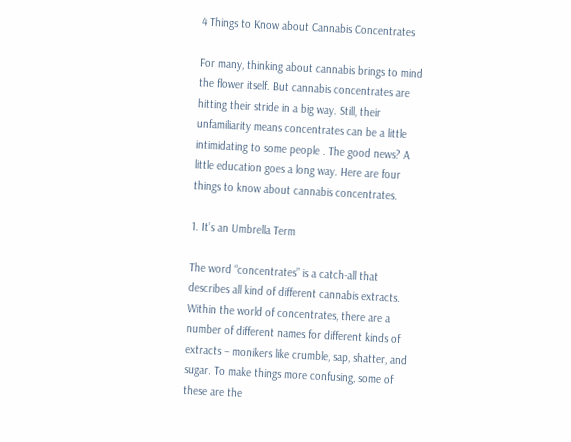4 Things to Know about Cannabis Concentrates

For many, thinking about cannabis brings to mind the flower itself. But cannabis concentrates are hitting their stride in a big way. Still, their unfamiliarity means concentrates can be a little intimidating to some people . The good news? A little education goes a long way. Here are four things to know about cannabis concentrates.

1. It’s an Umbrella Term

The word “concentrates” is a catch-all that describes all kind of different cannabis extracts. Within the world of concentrates, there are a number of different names for different kinds of extracts – monikers like crumble, sap, shatter, and sugar. To make things more confusing, some of these are the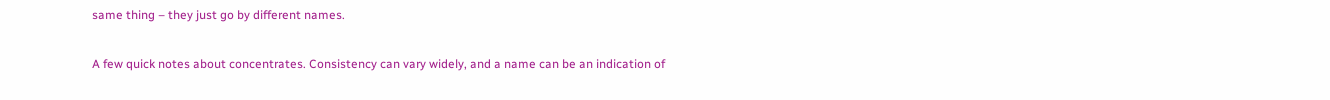same thing – they just go by different names.

A few quick notes about concentrates. Consistency can vary widely, and a name can be an indication of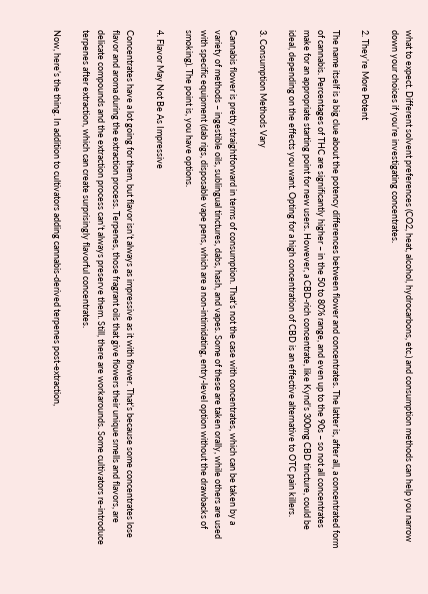what to expect. Different solvent preferences (CO2, heat, alcohol, hydrocarbons, etc.) and consumption methods can help you narrow down your choices if you’re investigating concentrates.

2. They’re More Potent

The name itself is a big clue about the potency differences between flower and concentrates. The latter is, after all, a concentrated form of cannabis. Percentages of THC are significantly higher – in the 50 to 80% range, and even up to the 90s – so not all concentrates make for an appropriate starting point for new users. However, a CBD-rich concentrate, like Kynd’s 300mg CBD tincture, could be ideal, depending on the effects you want. Opting for a high concentration of CBD is an effective alternative to OTC pain killers.

3. Consumption Methods Vary

Cannabis flower is pretty straightforward in terms of consumption. That’s not the case with concentrates, which can be taken by a variety of methods – ingestible oils, sublingual tinctures, dabs, hash, and vapes. Some of these are taken orally, while others are used with specific equipment (dab rigs, disposable vape pens, which are a non-intimidating, entry-level option without the drawbacks of smoking). The point is, you have options.

4. Flavor May Not Be As Impressive

Concentrates have a lot going for them, but flavor isn’t always as impressive as it with flower. That’s because some concentrates lose flavor and aroma during the extraction process. Terpenes, those fragrant oils that give flowers their unique smells and flavors, are delicate compounds and the extraction process can’t always preserve them. Still, there are workarounds. Some cultivators re-introduce terpenes after extraction, which can create surprisingly flavorful concentrates.

Now, here’s the thing. In addition to cultivators adding cannabis-derived terpenes post-extraction,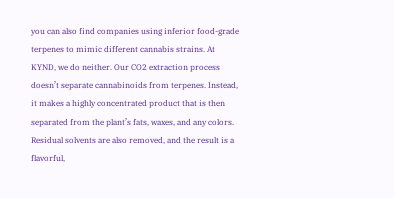you can also find companies using inferior food-grade terpenes to mimic different cannabis strains. At KYND, we do neither. Our CO2 extraction process doesn’t separate cannabinoids from terpenes. Instead, it makes a highly concentrated product that is then separated from the plant’s fats, waxes, and any colors. Residual solvents are also removed, and the result is a flavorful,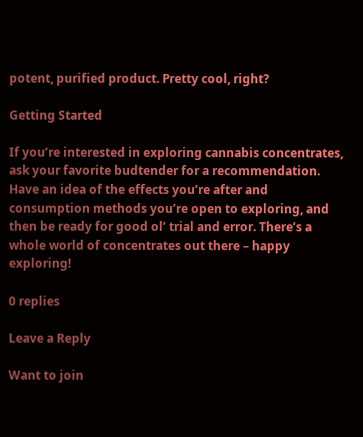potent, purified product. Pretty cool, right?

Getting Started

If you’re interested in exploring cannabis concentrates, ask your favorite budtender for a recommendation. Have an idea of the effects you’re after and consumption methods you’re open to exploring, and then be ready for good ol’ trial and error. There’s a whole world of concentrates out there – happy exploring!

0 replies

Leave a Reply

Want to join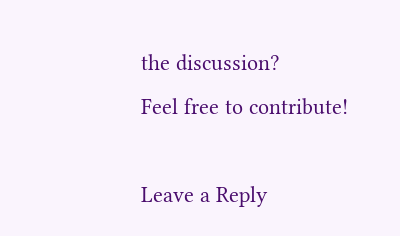the discussion?
Feel free to contribute!

Leave a Reply